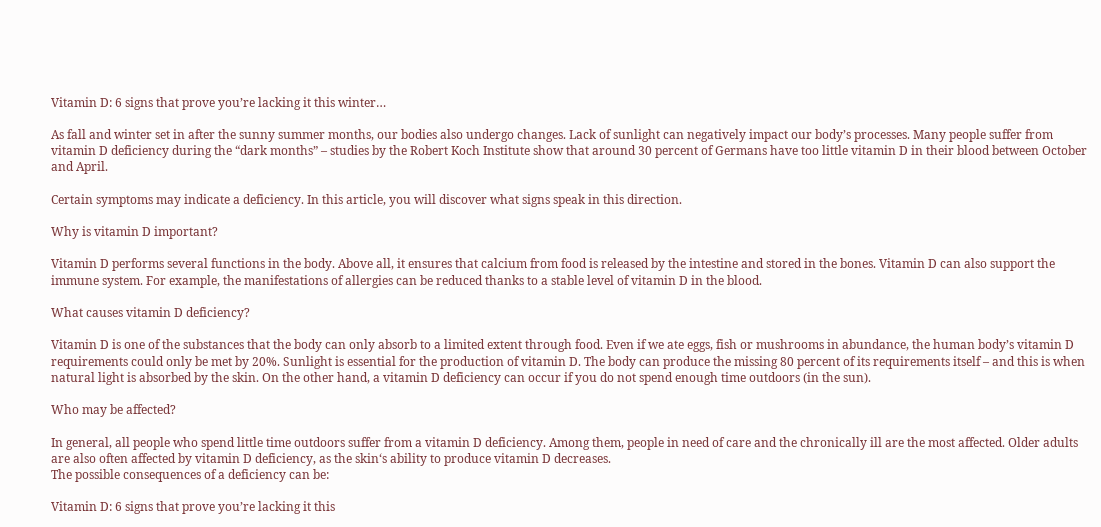Vitamin D: 6 signs that prove you’re lacking it this winter…

As fall and winter set in after the sunny summer months, our bodies also undergo changes. Lack of sunlight can negatively impact our body’s processes. Many people suffer from vitamin D deficiency during the “dark months” – studies by the Robert Koch Institute show that around 30 percent of Germans have too little vitamin D in their blood between October and April.

Certain symptoms may indicate a deficiency. In this article, you will discover what signs speak in this direction.

Why is vitamin D important?

Vitamin D performs several functions in the body. Above all, it ensures that calcium from food is released by the intestine and stored in the bones. Vitamin D can also support the immune system. For example, the manifestations of allergies can be reduced thanks to a stable level of vitamin D in the blood.

What causes vitamin D deficiency?

Vitamin D is one of the substances that the body can only absorb to a limited extent through food. Even if we ate eggs, fish or mushrooms in abundance, the human body’s vitamin D requirements could only be met by 20%. Sunlight is essential for the production of vitamin D. The body can produce the missing 80 percent of its requirements itself – and this is when natural light is absorbed by the skin. On the other hand, a vitamin D deficiency can occur if you do not spend enough time outdoors (in the sun).

Who may be affected?

In general, all people who spend little time outdoors suffer from a vitamin D deficiency. Among them, people in need of care and the chronically ill are the most affected. Older adults are also often affected by vitamin D deficiency, as the skin‘s ability to produce vitamin D decreases.
The possible consequences of a deficiency can be:

Vitamin D: 6 signs that prove you’re lacking it this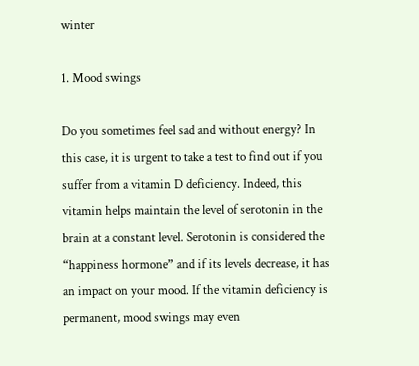winter

1. Mood swings

Do you sometimes feel sad and without energy? In this case, it is urgent to take a test to find out if you suffer from a vitamin D deficiency. Indeed, this vitamin helps maintain the level of serotonin in the brain at a constant level. Serotonin is considered the “happiness hormone” and if its levels decrease, it has an impact on your mood. If the vitamin deficiency is permanent, mood swings may even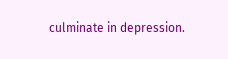culminate in depression.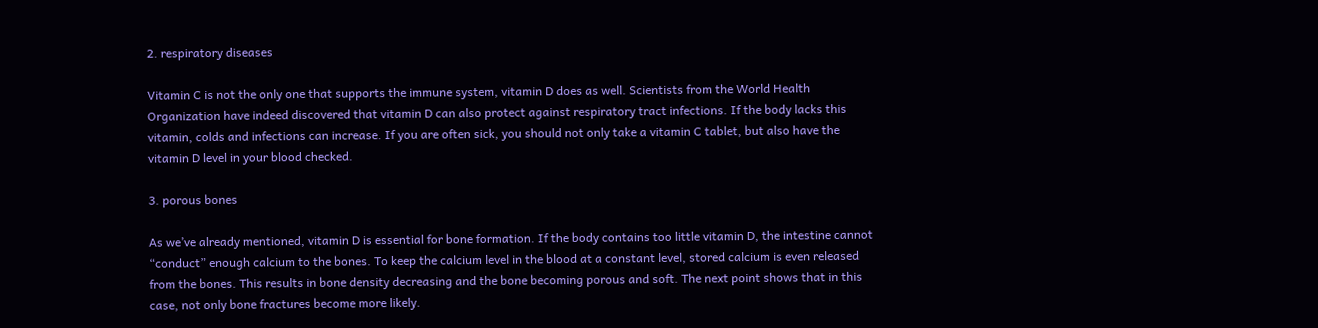2. respiratory diseases

Vitamin C is not the only one that supports the immune system, vitamin D does as well. Scientists from the World Health Organization have indeed discovered that vitamin D can also protect against respiratory tract infections. If the body lacks this vitamin, colds and infections can increase. If you are often sick, you should not only take a vitamin C tablet, but also have the vitamin D level in your blood checked.

3. porous bones

As we’ve already mentioned, vitamin D is essential for bone formation. If the body contains too little vitamin D, the intestine cannot “conduct” enough calcium to the bones. To keep the calcium level in the blood at a constant level, stored calcium is even released from the bones. This results in bone density decreasing and the bone becoming porous and soft. The next point shows that in this case, not only bone fractures become more likely.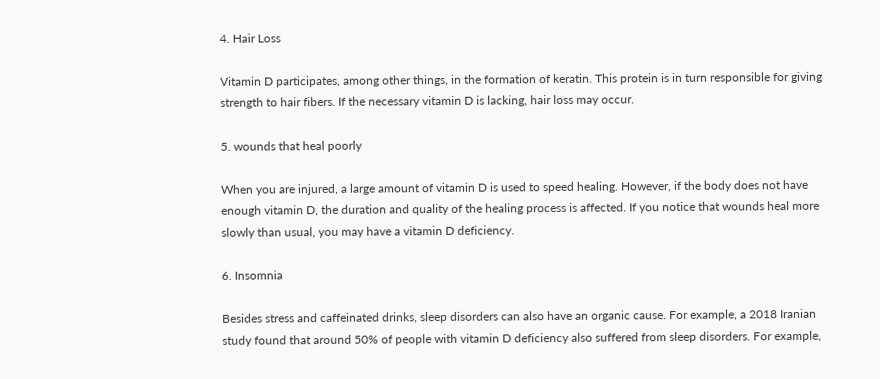4. Hair Loss

Vitamin D participates, among other things, in the formation of keratin. This protein is in turn responsible for giving strength to hair fibers. If the necessary vitamin D is lacking, hair loss may occur.

5. wounds that heal poorly

When you are injured, a large amount of vitamin D is used to speed healing. However, if the body does not have enough vitamin D, the duration and quality of the healing process is affected. If you notice that wounds heal more slowly than usual, you may have a vitamin D deficiency.

6. Insomnia

Besides stress and caffeinated drinks, sleep disorders can also have an organic cause. For example, a 2018 Iranian study found that around 50% of people with vitamin D deficiency also suffered from sleep disorders. For example,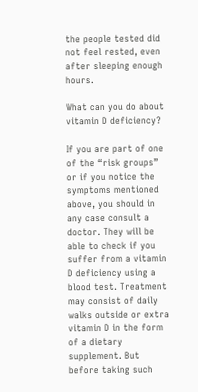the people tested did not feel rested, even after sleeping enough hours.

What can you do about vitamin D deficiency?

If you are part of one of the “risk groups” or if you notice the symptoms mentioned above, you should in any case consult a doctor. They will be able to check if you suffer from a vitamin D deficiency using a blood test. Treatment may consist of daily walks outside or extra vitamin D in the form of a dietary supplement. But before taking such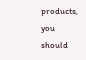products, you should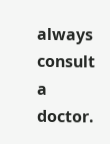always consult a doctor.